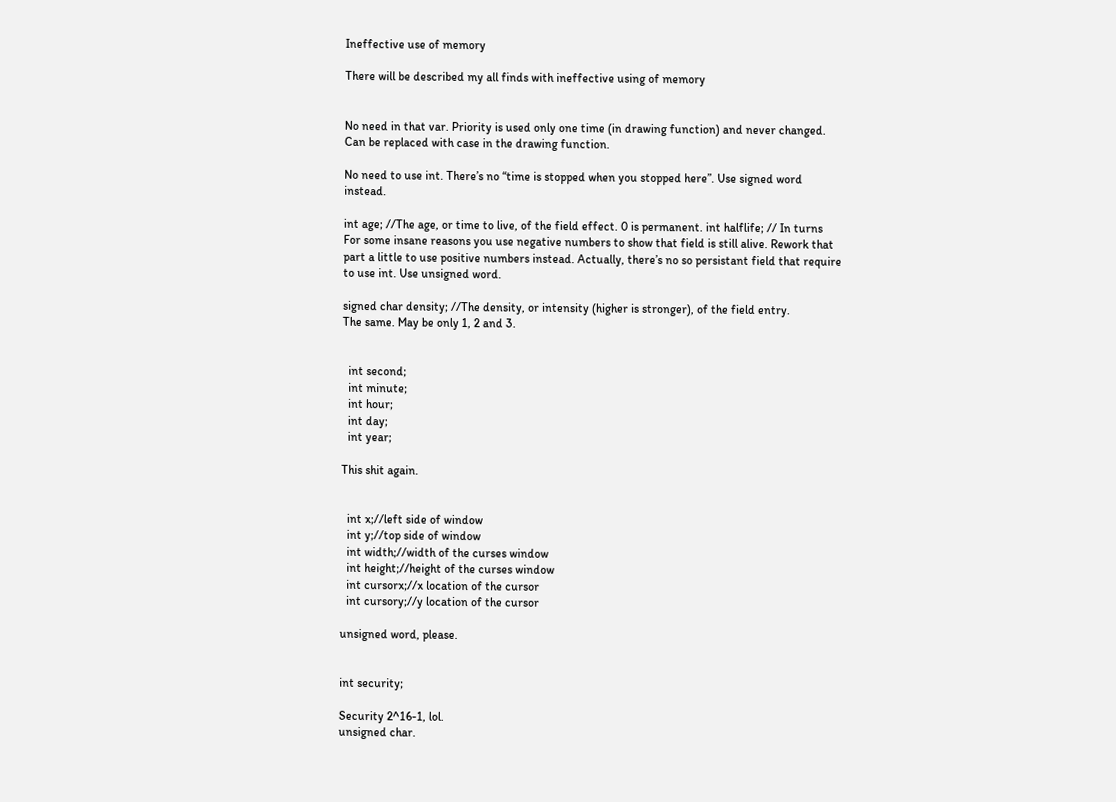Ineffective use of memory

There will be described my all finds with ineffective using of memory


No need in that var. Priority is used only one time (in drawing function) and never changed. Can be replaced with case in the drawing function.

No need to use int. There’s no “time is stopped when you stopped here”. Use signed word instead.

int age; //The age, or time to live, of the field effect. 0 is permanent. int halflife; // In turns
For some insane reasons you use negative numbers to show that field is still alive. Rework that part a little to use positive numbers instead. Actually, there’s no so persistant field that require to use int. Use unsigned word.

signed char density; //The density, or intensity (higher is stronger), of the field entry.
The same. May be only 1, 2 and 3.


  int second;
  int minute;
  int hour;
  int day;
  int year;

This shit again.


  int x;//left side of window
  int y;//top side of window
  int width;//width of the curses window
  int height;//height of the curses window
  int cursorx;//x location of the cursor
  int cursory;//y location of the cursor

unsigned word, please.


int security;

Security 2^16-1, lol.
unsigned char.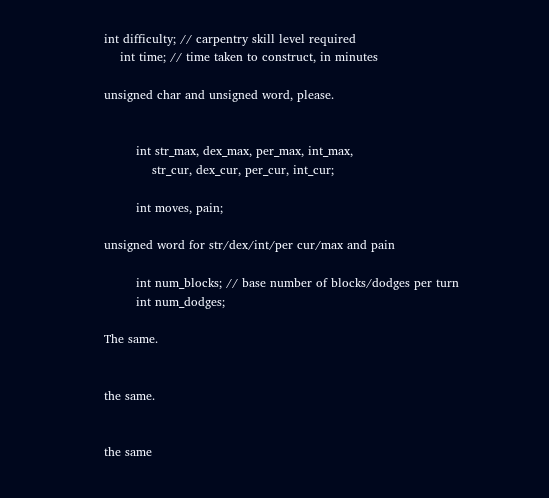int difficulty; // carpentry skill level required
    int time; // time taken to construct, in minutes

unsigned char and unsigned word, please.


        int str_max, dex_max, per_max, int_max,
            str_cur, dex_cur, per_cur, int_cur;

        int moves, pain;

unsigned word for str/dex/int/per cur/max and pain

        int num_blocks; // base number of blocks/dodges per turn
        int num_dodges;

The same.


the same.


the same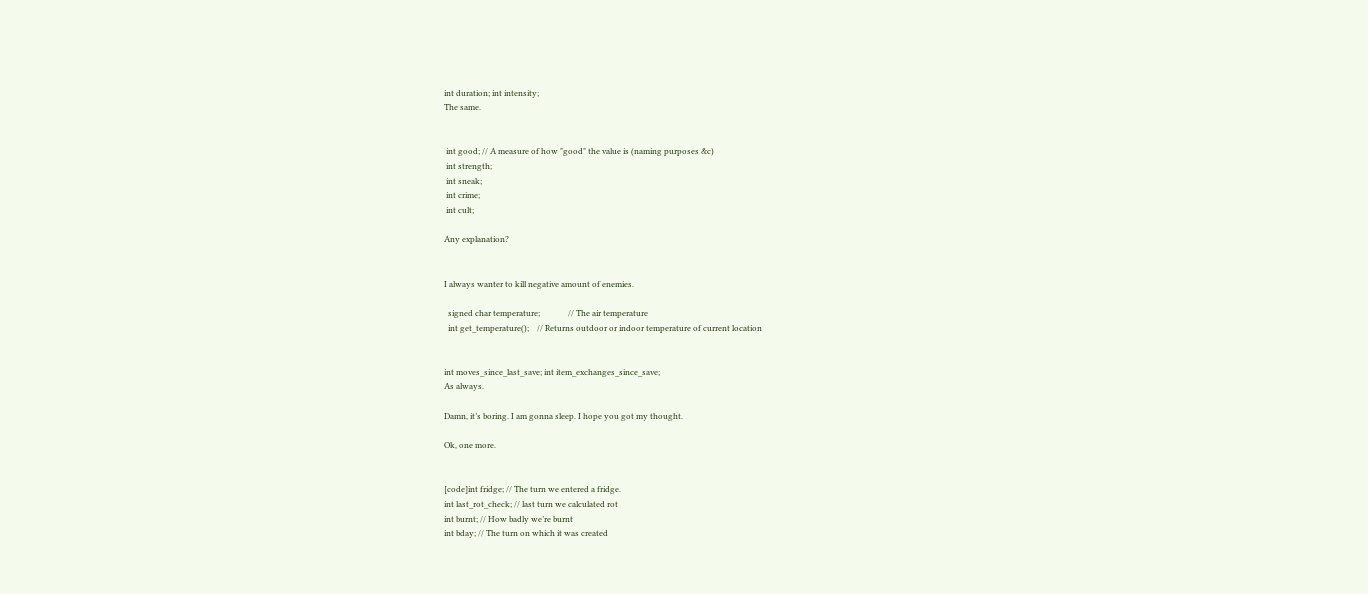int duration; int intensity;
The same.


 int good; // A measure of how "good" the value is (naming purposes &c)
 int strength;
 int sneak;
 int crime;
 int cult;

Any explanation?


I always wanter to kill negative amount of enemies.

  signed char temperature;              // The air temperature
  int get_temperature();    // Returns outdoor or indoor temperature of current location


int moves_since_last_save; int item_exchanges_since_save;
As always.

Damn, it’s boring. I am gonna sleep. I hope you got my thought.

Ok, one more.


[code]int fridge; // The turn we entered a fridge.
int last_rot_check; // last turn we calculated rot
int burnt; // How badly we’re burnt
int bday; // The turn on which it was created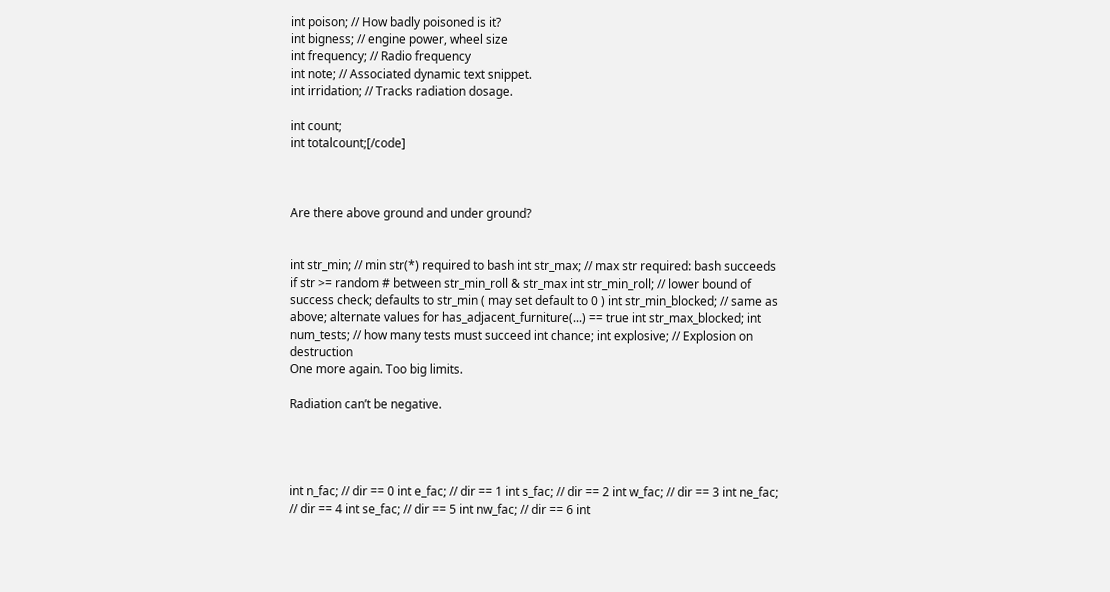int poison; // How badly poisoned is it?
int bigness; // engine power, wheel size
int frequency; // Radio frequency
int note; // Associated dynamic text snippet.
int irridation; // Tracks radiation dosage.

int count;
int totalcount;[/code]



Are there above ground and under ground?


int str_min; // min str(*) required to bash int str_max; // max str required: bash succeeds if str >= random # between str_min_roll & str_max int str_min_roll; // lower bound of success check; defaults to str_min ( may set default to 0 ) int str_min_blocked; // same as above; alternate values for has_adjacent_furniture(...) == true int str_max_blocked; int num_tests; // how many tests must succeed int chance; int explosive; // Explosion on destruction
One more again. Too big limits.

Radiation can’t be negative.




int n_fac; // dir == 0 int e_fac; // dir == 1 int s_fac; // dir == 2 int w_fac; // dir == 3 int ne_fac; // dir == 4 int se_fac; // dir == 5 int nw_fac; // dir == 6 int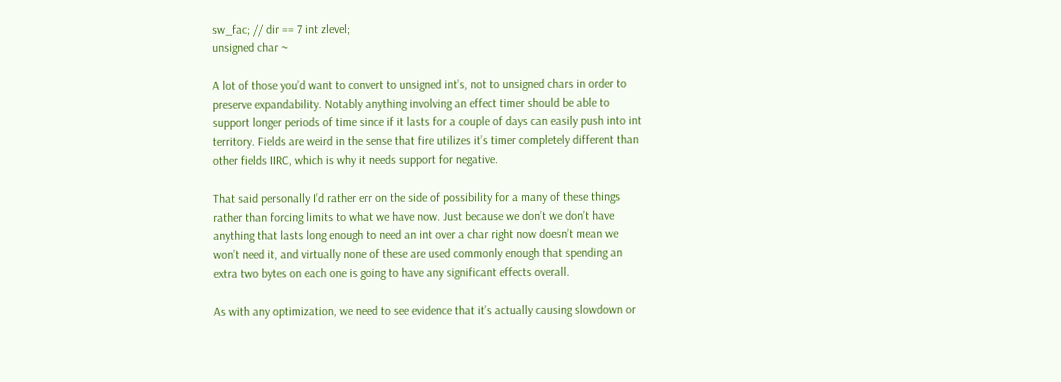sw_fac; // dir == 7 int zlevel;
unsigned char ~

A lot of those you’d want to convert to unsigned int’s, not to unsigned chars in order to preserve expandability. Notably anything involving an effect timer should be able to support longer periods of time since if it lasts for a couple of days can easily push into int territory. Fields are weird in the sense that fire utilizes it’s timer completely different than other fields IIRC, which is why it needs support for negative.

That said personally I’d rather err on the side of possibility for a many of these things rather than forcing limits to what we have now. Just because we don’t we don’t have anything that lasts long enough to need an int over a char right now doesn’t mean we won’t need it, and virtually none of these are used commonly enough that spending an extra two bytes on each one is going to have any significant effects overall.

As with any optimization, we need to see evidence that it’s actually causing slowdown or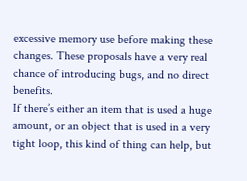excessive memory use before making these changes. These proposals have a very real chance of introducing bugs, and no direct benefits.
If there’s either an item that is used a huge amount, or an object that is used in a very tight loop, this kind of thing can help, but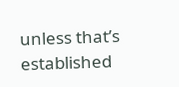unless that’s established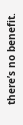there’s no benefit.